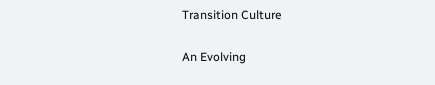Transition Culture

An Evolving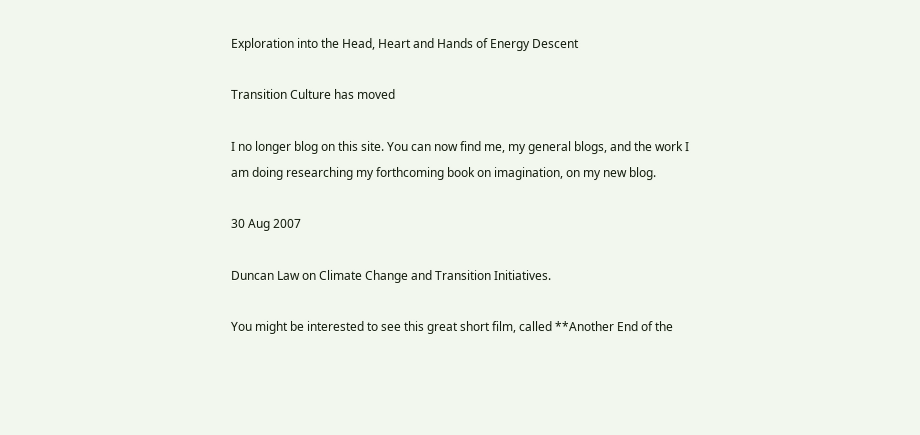Exploration into the Head, Heart and Hands of Energy Descent

Transition Culture has moved

I no longer blog on this site. You can now find me, my general blogs, and the work I am doing researching my forthcoming book on imagination, on my new blog.

30 Aug 2007

Duncan Law on Climate Change and Transition Initiatives.

You might be interested to see this great short film, called **Another End of the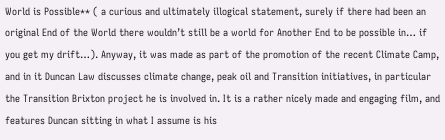World is Possible** ( a curious and ultimately illogical statement, surely if there had been an original End of the World there wouldn’t still be a world for Another End to be possible in… if you get my drift…). Anyway, it was made as part of the promotion of the recent Climate Camp, and in it Duncan Law discusses climate change, peak oil and Transition initiatives, in particular the Transition Brixton project he is involved in. It is a rather nicely made and engaging film, and features Duncan sitting in what I assume is his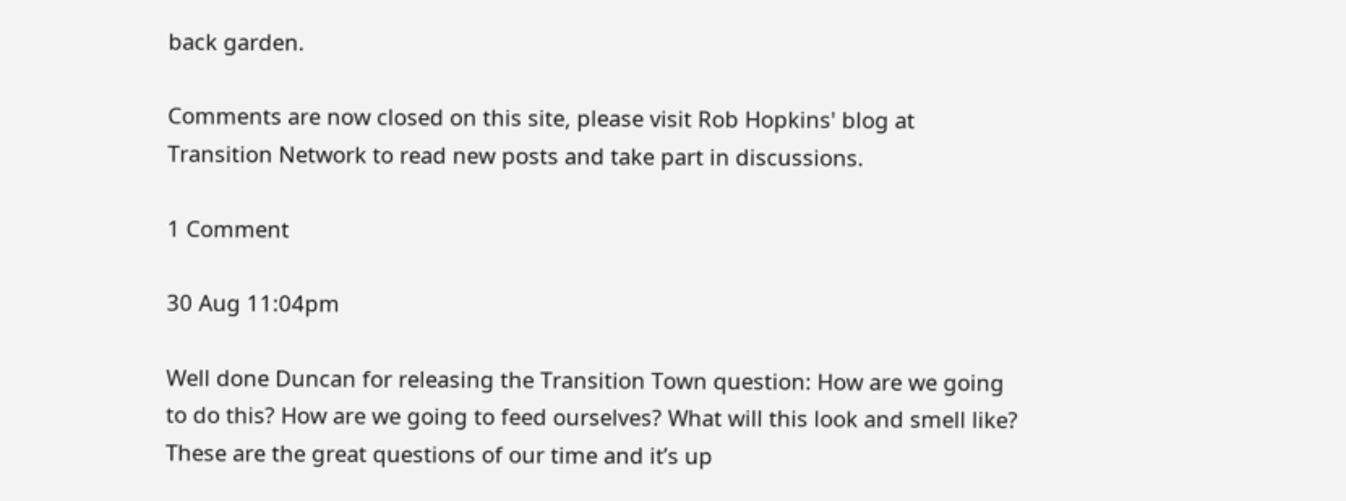back garden.

Comments are now closed on this site, please visit Rob Hopkins' blog at Transition Network to read new posts and take part in discussions.

1 Comment

30 Aug 11:04pm

Well done Duncan for releasing the Transition Town question: How are we going to do this? How are we going to feed ourselves? What will this look and smell like? These are the great questions of our time and it’s up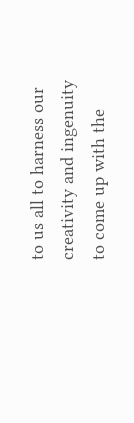to us all to harness our creativity and ingenuity to come up with the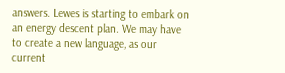answers. Lewes is starting to embark on an energy descent plan. We may have to create a new language, as our current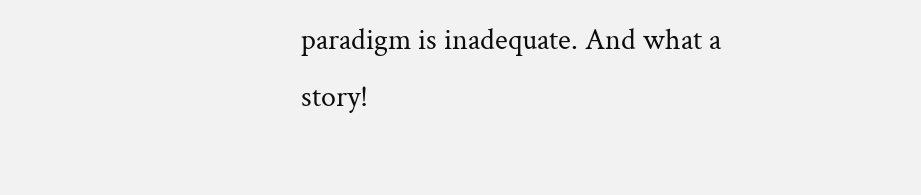paradigm is inadequate. And what a story!